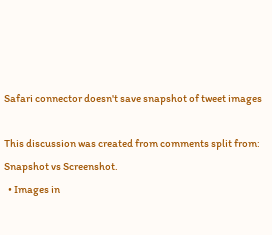Safari connector doesn't save snapshot of tweet images

This discussion was created from comments split from: Snapshot vs Screenshot.
  • Images in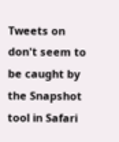Tweets on don't seem to be caught by the Snapshot tool in Safari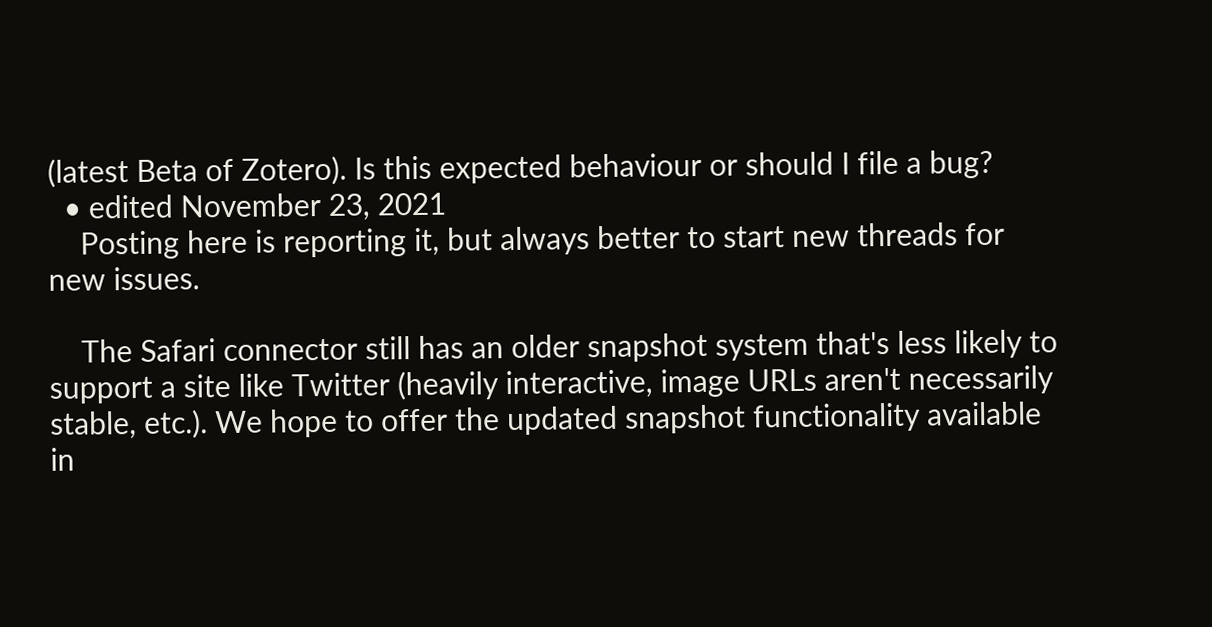(latest Beta of Zotero). Is this expected behaviour or should I file a bug?
  • edited November 23, 2021
    Posting here is reporting it, but always better to start new threads for new issues.

    The Safari connector still has an older snapshot system that's less likely to support a site like Twitter (heavily interactive, image URLs aren't necessarily stable, etc.). We hope to offer the updated snapshot functionality available in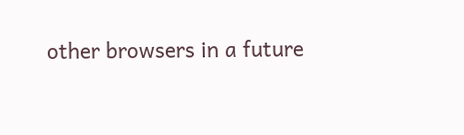other browsers in a future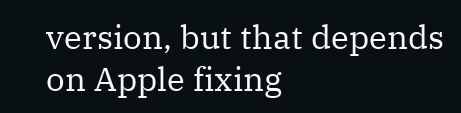version, but that depends on Apple fixing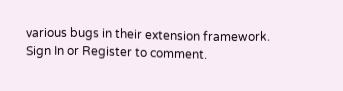various bugs in their extension framework.
Sign In or Register to comment.